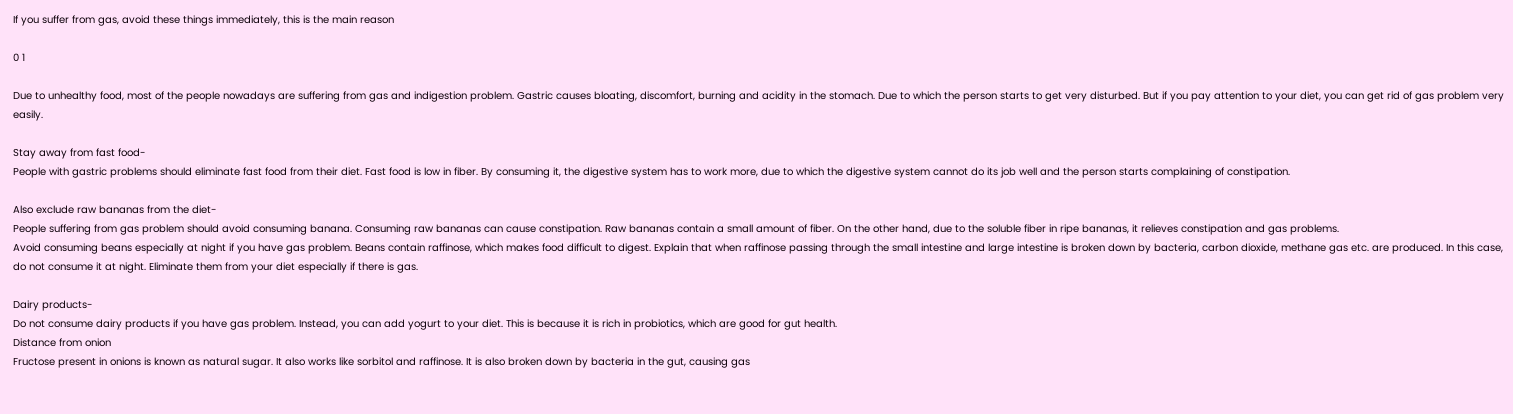If you suffer from gas, avoid these things immediately, this is the main reason

0 1

Due to unhealthy food, most of the people nowadays are suffering from gas and indigestion problem. Gastric causes bloating, discomfort, burning and acidity in the stomach. Due to which the person starts to get very disturbed. But if you pay attention to your diet, you can get rid of gas problem very easily.

Stay away from fast food-
People with gastric problems should eliminate fast food from their diet. Fast food is low in fiber. By consuming it, the digestive system has to work more, due to which the digestive system cannot do its job well and the person starts complaining of constipation.

Also exclude raw bananas from the diet-
People suffering from gas problem should avoid consuming banana. Consuming raw bananas can cause constipation. Raw bananas contain a small amount of fiber. On the other hand, due to the soluble fiber in ripe bananas, it relieves constipation and gas problems.
Avoid consuming beans especially at night if you have gas problem. Beans contain raffinose, which makes food difficult to digest. Explain that when raffinose passing through the small intestine and large intestine is broken down by bacteria, carbon dioxide, methane gas etc. are produced. In this case, do not consume it at night. Eliminate them from your diet especially if there is gas.

Dairy products-
Do not consume dairy products if you have gas problem. Instead, you can add yogurt to your diet. This is because it is rich in probiotics, which are good for gut health.
Distance from onion
Fructose present in onions is known as natural sugar. It also works like sorbitol and raffinose. It is also broken down by bacteria in the gut, causing gas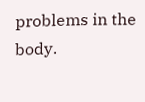problems in the body.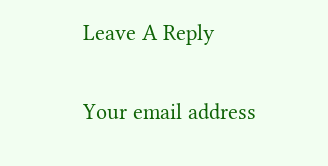Leave A Reply

Your email address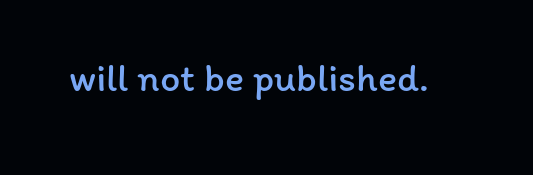will not be published.